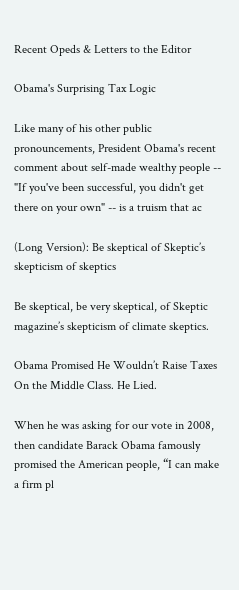Recent Opeds & Letters to the Editor

Obama's Surprising Tax Logic

Like many of his other public pronouncements, President Obama's recent comment about self-made wealthy people -- "If you've been successful, you didn't get there on your own" -- is a truism that ac

(Long Version): Be skeptical of Skeptic’s skepticism of skeptics

Be skeptical, be very skeptical, of Skeptic magazine’s skepticism of climate skeptics.

Obama Promised He Wouldn’t Raise Taxes On the Middle Class. He Lied.

When he was asking for our vote in 2008, then candidate Barack Obama famously promised the American people, “I can make a firm pl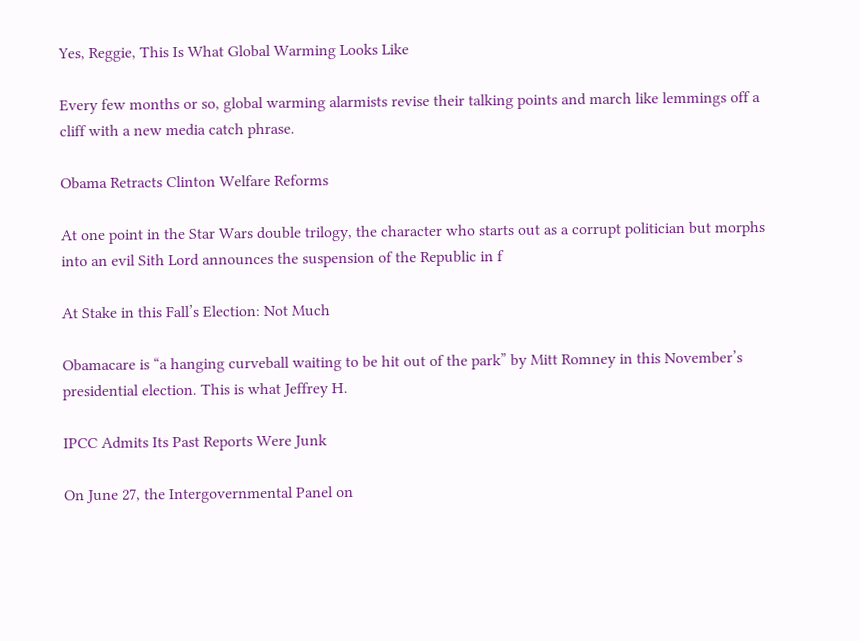Yes, Reggie, This Is What Global Warming Looks Like

Every few months or so, global warming alarmists revise their talking points and march like lemmings off a cliff with a new media catch phrase.

Obama Retracts Clinton Welfare Reforms

At one point in the Star Wars double trilogy, the character who starts out as a corrupt politician but morphs into an evil Sith Lord announces the suspension of the Republic in f

At Stake in this Fall’s Election: Not Much

Obamacare is “a hanging curveball waiting to be hit out of the park” by Mitt Romney in this November’s presidential election. This is what Jeffrey H.

IPCC Admits Its Past Reports Were Junk

On June 27, the Intergovernmental Panel on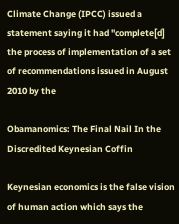Climate Change (IPCC) issued a statement saying it had "complete[d] the process of implementation of a set of recommendations issued in August 2010 by the

Obamanomics: The Final Nail In the Discredited Keynesian Coffin

Keynesian economics is the false vision of human action which says the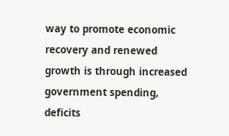way to promote economic recovery and renewed growth is through increased government spending, deficits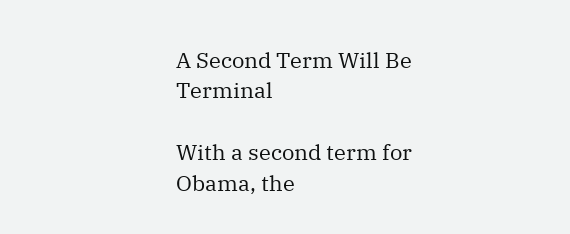A Second Term Will Be Terminal

With a second term for Obama, the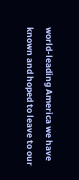world-leading America we have known and hoped to leave to our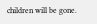children will be gone.